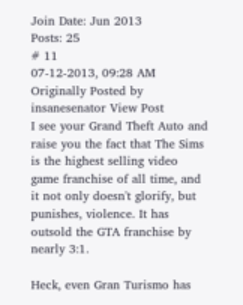Join Date: Jun 2013
Posts: 25
# 11
07-12-2013, 09:28 AM
Originally Posted by insanesenator View Post
I see your Grand Theft Auto and raise you the fact that The Sims is the highest selling video game franchise of all time, and it not only doesn't glorify, but punishes, violence. It has outsold the GTA franchise by nearly 3:1.

Heck, even Gran Turismo has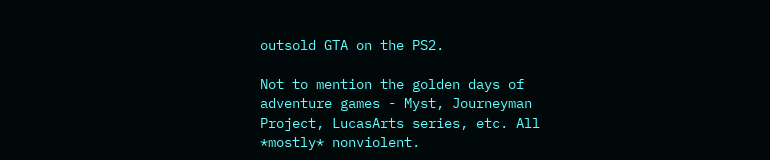outsold GTA on the PS2.

Not to mention the golden days of adventure games - Myst, Journeyman Project, LucasArts series, etc. All *mostly* nonviolent.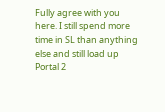Fully agree with you here. I still spend more time in SL than anything else and still load up Portal 2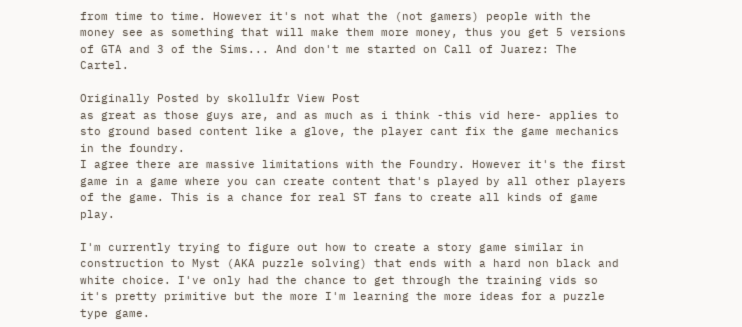from time to time. However it's not what the (not gamers) people with the money see as something that will make them more money, thus you get 5 versions of GTA and 3 of the Sims... And don't me started on Call of Juarez: The Cartel.

Originally Posted by skollulfr View Post
as great as those guys are, and as much as i think -this vid here- applies to sto ground based content like a glove, the player cant fix the game mechanics in the foundry.
I agree there are massive limitations with the Foundry. However it's the first game in a game where you can create content that's played by all other players of the game. This is a chance for real ST fans to create all kinds of game play.

I'm currently trying to figure out how to create a story game similar in construction to Myst (AKA puzzle solving) that ends with a hard non black and white choice. I've only had the chance to get through the training vids so it's pretty primitive but the more I'm learning the more ideas for a puzzle type game.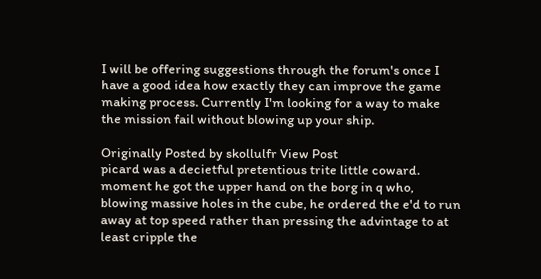I will be offering suggestions through the forum's once I have a good idea how exactly they can improve the game making process. Currently I'm looking for a way to make the mission fail without blowing up your ship.

Originally Posted by skollulfr View Post
picard was a decietful pretentious trite little coward.
moment he got the upper hand on the borg in q who, blowing massive holes in the cube, he ordered the e'd to run away at top speed rather than pressing the advintage to at least cripple the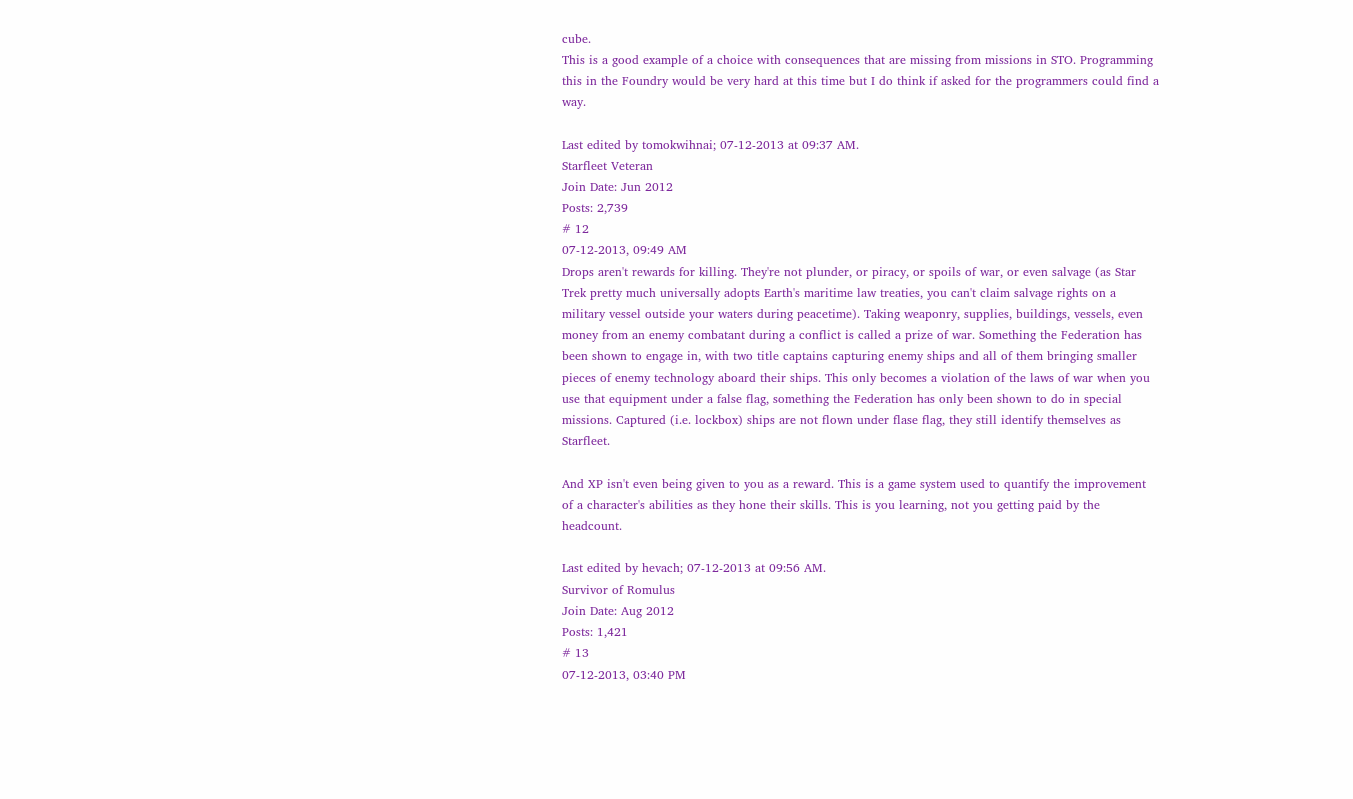cube.
This is a good example of a choice with consequences that are missing from missions in STO. Programming this in the Foundry would be very hard at this time but I do think if asked for the programmers could find a way.

Last edited by tomokwihnai; 07-12-2013 at 09:37 AM.
Starfleet Veteran
Join Date: Jun 2012
Posts: 2,739
# 12
07-12-2013, 09:49 AM
Drops aren't rewards for killing. They're not plunder, or piracy, or spoils of war, or even salvage (as Star Trek pretty much universally adopts Earth's maritime law treaties, you can't claim salvage rights on a military vessel outside your waters during peacetime). Taking weaponry, supplies, buildings, vessels, even money from an enemy combatant during a conflict is called a prize of war. Something the Federation has been shown to engage in, with two title captains capturing enemy ships and all of them bringing smaller pieces of enemy technology aboard their ships. This only becomes a violation of the laws of war when you use that equipment under a false flag, something the Federation has only been shown to do in special missions. Captured (i.e. lockbox) ships are not flown under flase flag, they still identify themselves as Starfleet.

And XP isn't even being given to you as a reward. This is a game system used to quantify the improvement of a character's abilities as they hone their skills. This is you learning, not you getting paid by the headcount.

Last edited by hevach; 07-12-2013 at 09:56 AM.
Survivor of Romulus
Join Date: Aug 2012
Posts: 1,421
# 13
07-12-2013, 03:40 PM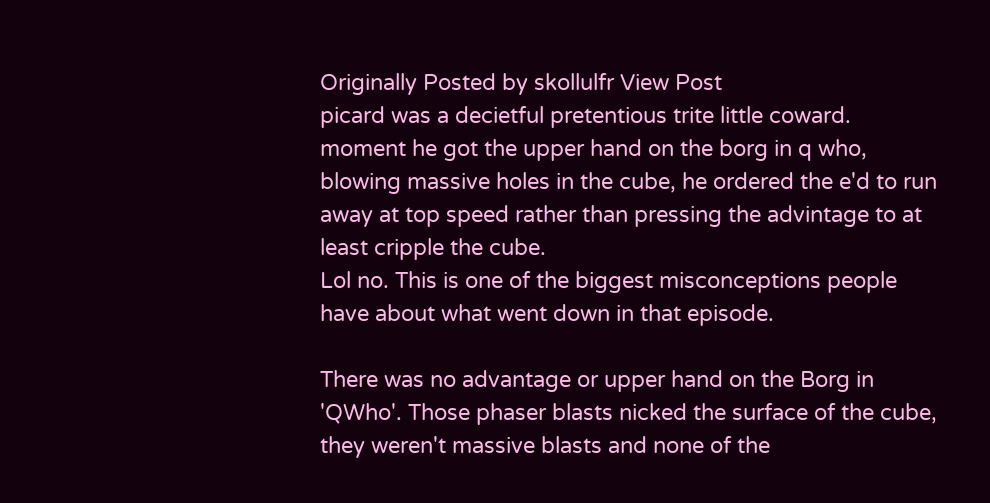Originally Posted by skollulfr View Post
picard was a decietful pretentious trite little coward.
moment he got the upper hand on the borg in q who, blowing massive holes in the cube, he ordered the e'd to run away at top speed rather than pressing the advintage to at least cripple the cube.
Lol no. This is one of the biggest misconceptions people have about what went down in that episode.

There was no advantage or upper hand on the Borg in 'QWho'. Those phaser blasts nicked the surface of the cube, they weren't massive blasts and none of the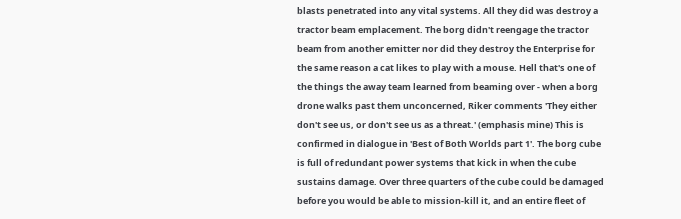blasts penetrated into any vital systems. All they did was destroy a tractor beam emplacement. The borg didn't reengage the tractor beam from another emitter nor did they destroy the Enterprise for the same reason a cat likes to play with a mouse. Hell that's one of the things the away team learned from beaming over - when a borg drone walks past them unconcerned, Riker comments 'They either don't see us, or don't see us as a threat.' (emphasis mine) This is confirmed in dialogue in 'Best of Both Worlds part 1'. The borg cube is full of redundant power systems that kick in when the cube sustains damage. Over three quarters of the cube could be damaged before you would be able to mission-kill it, and an entire fleet of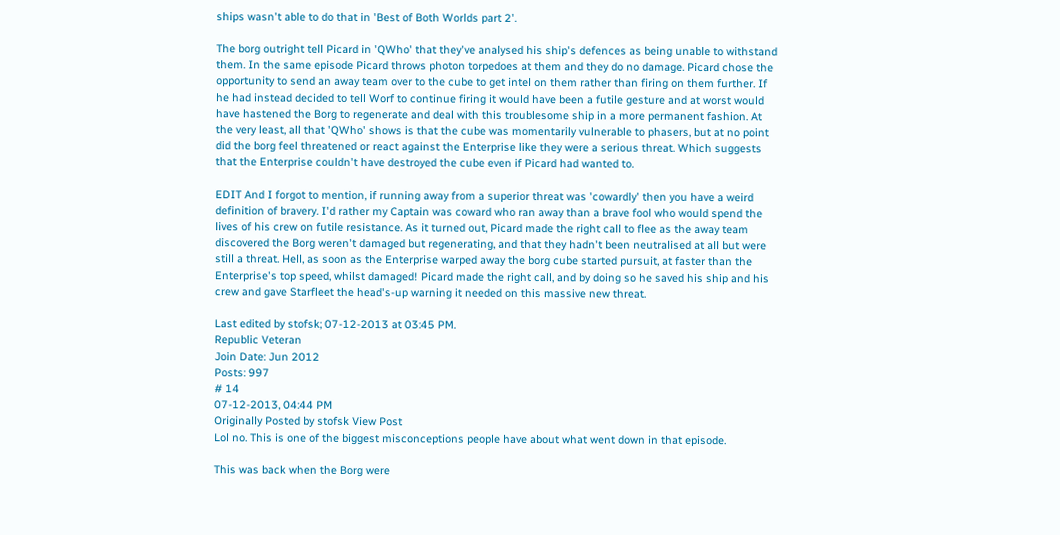ships wasn't able to do that in 'Best of Both Worlds part 2'.

The borg outright tell Picard in 'QWho' that they've analysed his ship's defences as being unable to withstand them. In the same episode Picard throws photon torpedoes at them and they do no damage. Picard chose the opportunity to send an away team over to the cube to get intel on them rather than firing on them further. If he had instead decided to tell Worf to continue firing it would have been a futile gesture and at worst would have hastened the Borg to regenerate and deal with this troublesome ship in a more permanent fashion. At the very least, all that 'QWho' shows is that the cube was momentarily vulnerable to phasers, but at no point did the borg feel threatened or react against the Enterprise like they were a serious threat. Which suggests that the Enterprise couldn't have destroyed the cube even if Picard had wanted to.

EDIT And I forgot to mention, if running away from a superior threat was 'cowardly' then you have a weird definition of bravery. I'd rather my Captain was coward who ran away than a brave fool who would spend the lives of his crew on futile resistance. As it turned out, Picard made the right call to flee as the away team discovered the Borg weren't damaged but regenerating, and that they hadn't been neutralised at all but were still a threat. Hell, as soon as the Enterprise warped away the borg cube started pursuit, at faster than the Enterprise's top speed, whilst damaged! Picard made the right call, and by doing so he saved his ship and his crew and gave Starfleet the head's-up warning it needed on this massive new threat.

Last edited by stofsk; 07-12-2013 at 03:45 PM.
Republic Veteran
Join Date: Jun 2012
Posts: 997
# 14
07-12-2013, 04:44 PM
Originally Posted by stofsk View Post
Lol no. This is one of the biggest misconceptions people have about what went down in that episode.

This was back when the Borg were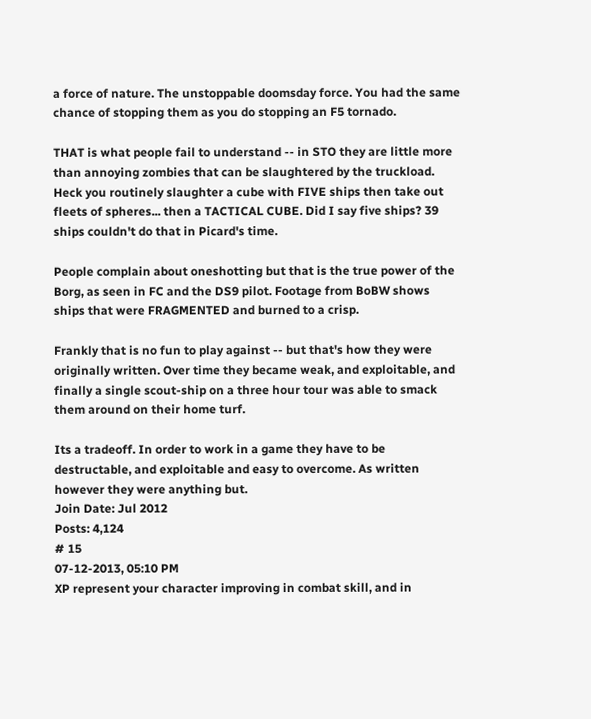a force of nature. The unstoppable doomsday force. You had the same chance of stopping them as you do stopping an F5 tornado.

THAT is what people fail to understand -- in STO they are little more than annoying zombies that can be slaughtered by the truckload. Heck you routinely slaughter a cube with FIVE ships then take out fleets of spheres... then a TACTICAL CUBE. Did I say five ships? 39 ships couldn't do that in Picard's time.

People complain about oneshotting but that is the true power of the Borg, as seen in FC and the DS9 pilot. Footage from BoBW shows ships that were FRAGMENTED and burned to a crisp.

Frankly that is no fun to play against -- but that's how they were originally written. Over time they became weak, and exploitable, and finally a single scout-ship on a three hour tour was able to smack them around on their home turf.

Its a tradeoff. In order to work in a game they have to be destructable, and exploitable and easy to overcome. As written however they were anything but.
Join Date: Jul 2012
Posts: 4,124
# 15
07-12-2013, 05:10 PM
XP represent your character improving in combat skill, and in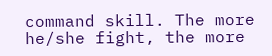command skill. The more he/she fight, the more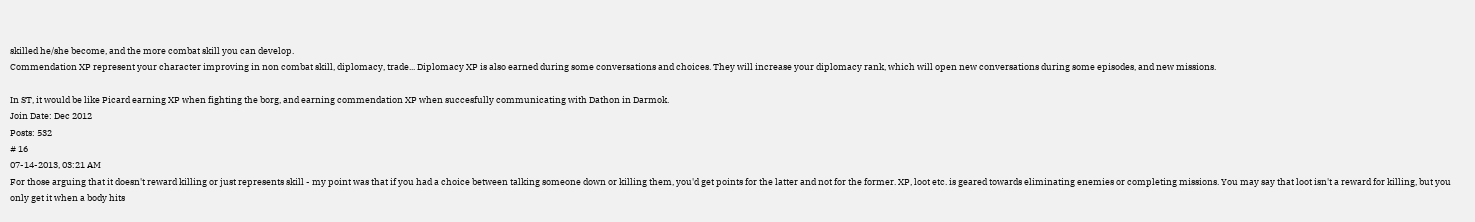skilled he/she become, and the more combat skill you can develop.
Commendation XP represent your character improving in non combat skill, diplomacy, trade... Diplomacy XP is also earned during some conversations and choices. They will increase your diplomacy rank, which will open new conversations during some episodes, and new missions.

In ST, it would be like Picard earning XP when fighting the borg, and earning commendation XP when succesfully communicating with Dathon in Darmok.
Join Date: Dec 2012
Posts: 532
# 16
07-14-2013, 03:21 AM
For those arguing that it doesn't reward killing or just represents skill - my point was that if you had a choice between talking someone down or killing them, you'd get points for the latter and not for the former. XP, loot etc. is geared towards eliminating enemies or completing missions. You may say that loot isn't a reward for killing, but you only get it when a body hits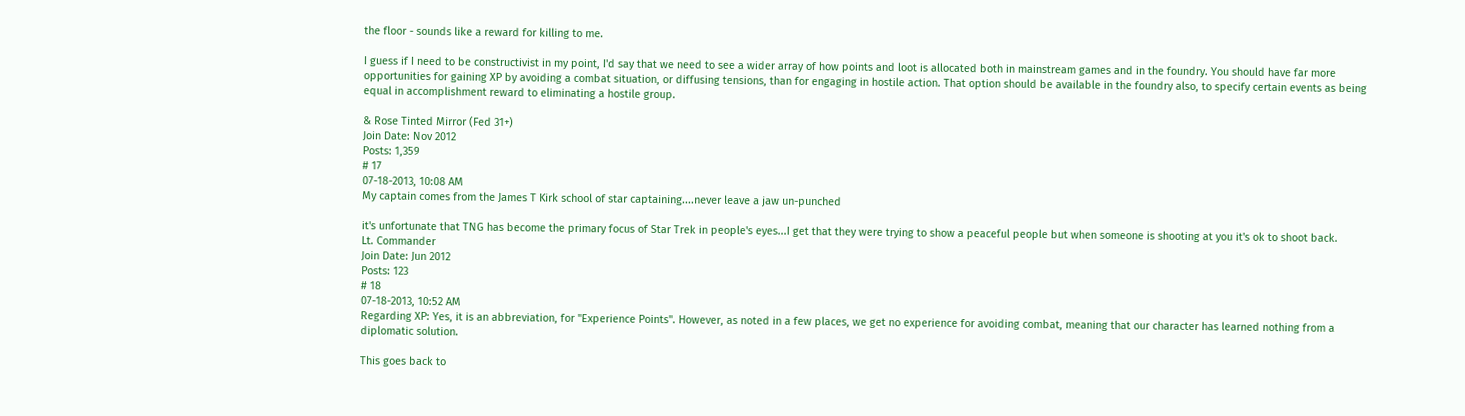the floor - sounds like a reward for killing to me.

I guess if I need to be constructivist in my point, I'd say that we need to see a wider array of how points and loot is allocated both in mainstream games and in the foundry. You should have far more opportunities for gaining XP by avoiding a combat situation, or diffusing tensions, than for engaging in hostile action. That option should be available in the foundry also, to specify certain events as being equal in accomplishment reward to eliminating a hostile group.

& Rose Tinted Mirror (Fed 31+)
Join Date: Nov 2012
Posts: 1,359
# 17
07-18-2013, 10:08 AM
My captain comes from the James T Kirk school of star captaining....never leave a jaw un-punched

it's unfortunate that TNG has become the primary focus of Star Trek in people's eyes...I get that they were trying to show a peaceful people but when someone is shooting at you it's ok to shoot back.
Lt. Commander
Join Date: Jun 2012
Posts: 123
# 18
07-18-2013, 10:52 AM
Regarding XP: Yes, it is an abbreviation, for "Experience Points". However, as noted in a few places, we get no experience for avoiding combat, meaning that our character has learned nothing from a diplomatic solution.

This goes back to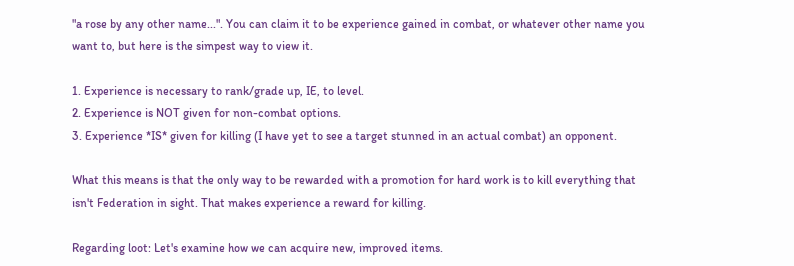"a rose by any other name...". You can claim it to be experience gained in combat, or whatever other name you want to, but here is the simpest way to view it.

1. Experience is necessary to rank/grade up, IE, to level.
2. Experience is NOT given for non-combat options.
3. Experience *IS* given for killing (I have yet to see a target stunned in an actual combat) an opponent.

What this means is that the only way to be rewarded with a promotion for hard work is to kill everything that isn't Federation in sight. That makes experience a reward for killing.

Regarding loot: Let's examine how we can acquire new, improved items.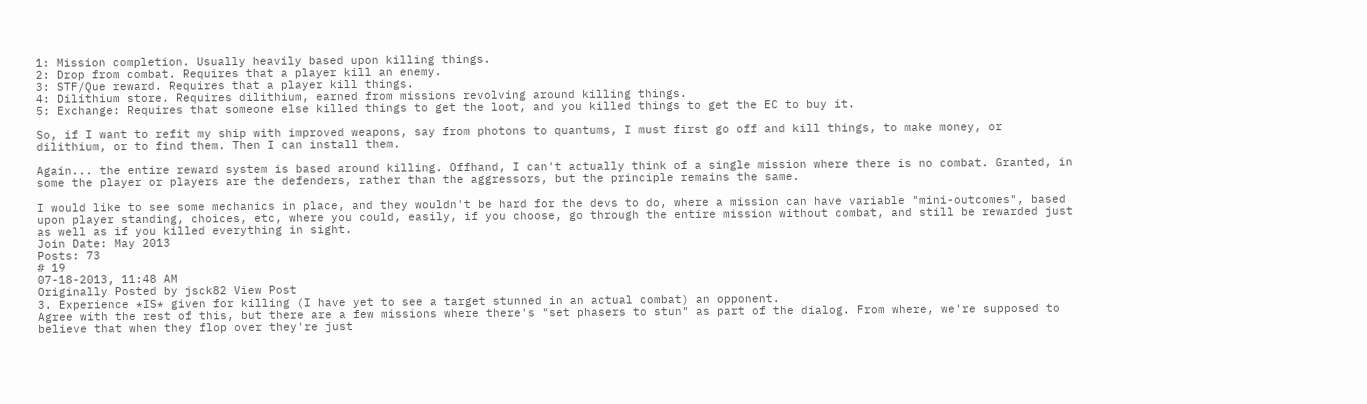1: Mission completion. Usually heavily based upon killing things.
2: Drop from combat. Requires that a player kill an enemy.
3: STF/Que reward. Requires that a player kill things.
4: Dilithium store. Requires dilithium, earned from missions revolving around killing things.
5: Exchange: Requires that someone else killed things to get the loot, and you killed things to get the EC to buy it.

So, if I want to refit my ship with improved weapons, say from photons to quantums, I must first go off and kill things, to make money, or dilithium, or to find them. Then I can install them.

Again... the entire reward system is based around killing. Offhand, I can't actually think of a single mission where there is no combat. Granted, in some the player or players are the defenders, rather than the aggressors, but the principle remains the same.

I would like to see some mechanics in place, and they wouldn't be hard for the devs to do, where a mission can have variable "mini-outcomes", based upon player standing, choices, etc, where you could, easily, if you choose, go through the entire mission without combat, and still be rewarded just as well as if you killed everything in sight.
Join Date: May 2013
Posts: 73
# 19
07-18-2013, 11:48 AM
Originally Posted by jsck82 View Post
3. Experience *IS* given for killing (I have yet to see a target stunned in an actual combat) an opponent.
Agree with the rest of this, but there are a few missions where there's "set phasers to stun" as part of the dialog. From where, we're supposed to believe that when they flop over they're just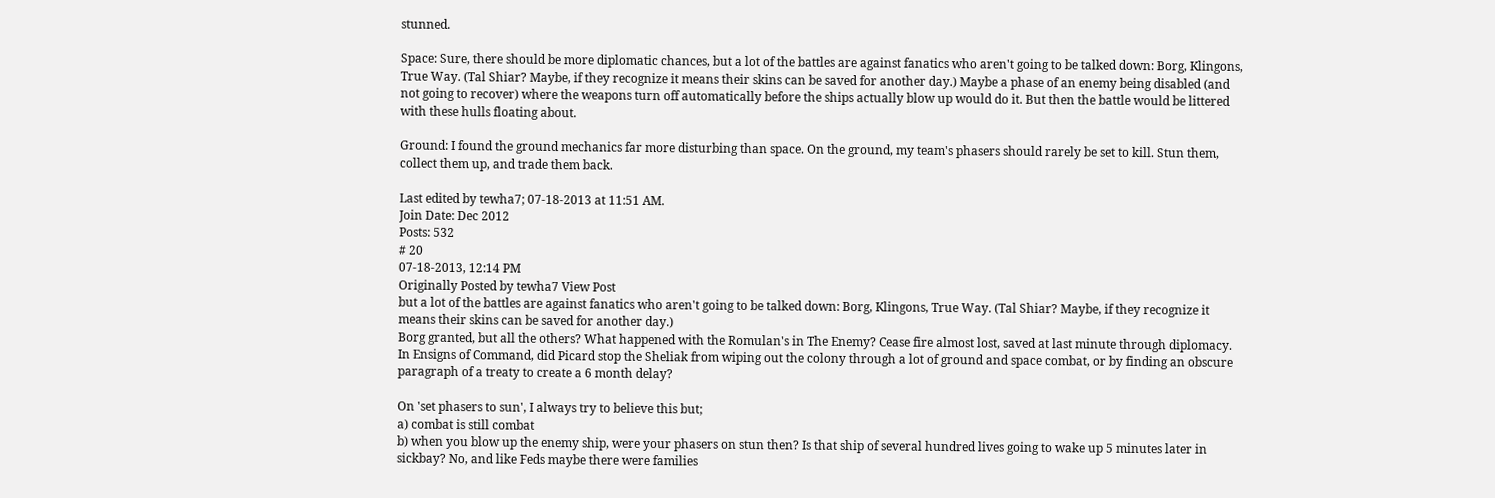stunned.

Space: Sure, there should be more diplomatic chances, but a lot of the battles are against fanatics who aren't going to be talked down: Borg, Klingons, True Way. (Tal Shiar? Maybe, if they recognize it means their skins can be saved for another day.) Maybe a phase of an enemy being disabled (and not going to recover) where the weapons turn off automatically before the ships actually blow up would do it. But then the battle would be littered with these hulls floating about.

Ground: I found the ground mechanics far more disturbing than space. On the ground, my team's phasers should rarely be set to kill. Stun them, collect them up, and trade them back.

Last edited by tewha7; 07-18-2013 at 11:51 AM.
Join Date: Dec 2012
Posts: 532
# 20
07-18-2013, 12:14 PM
Originally Posted by tewha7 View Post
but a lot of the battles are against fanatics who aren't going to be talked down: Borg, Klingons, True Way. (Tal Shiar? Maybe, if they recognize it means their skins can be saved for another day.)
Borg granted, but all the others? What happened with the Romulan's in The Enemy? Cease fire almost lost, saved at last minute through diplomacy. In Ensigns of Command, did Picard stop the Sheliak from wiping out the colony through a lot of ground and space combat, or by finding an obscure paragraph of a treaty to create a 6 month delay?

On 'set phasers to sun', I always try to believe this but;
a) combat is still combat
b) when you blow up the enemy ship, were your phasers on stun then? Is that ship of several hundred lives going to wake up 5 minutes later in sickbay? No, and like Feds maybe there were families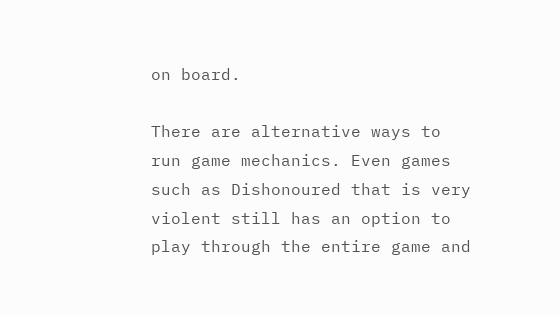on board.

There are alternative ways to run game mechanics. Even games such as Dishonoured that is very violent still has an option to play through the entire game and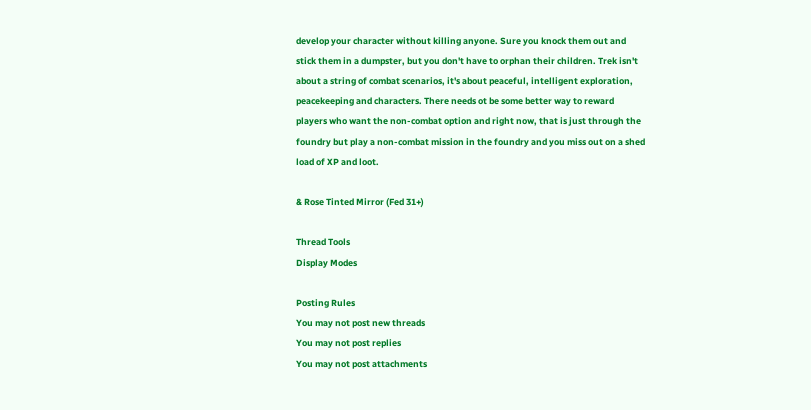develop your character without killing anyone. Sure you knock them out and stick them in a dumpster, but you don't have to orphan their children. Trek isn't about a string of combat scenarios, it's about peaceful, intelligent exploration, peacekeeping and characters. There needs ot be some better way to reward players who want the non-combat option and right now, that is just through the foundry but play a non-combat mission in the foundry and you miss out on a shed load of XP and loot.

& Rose Tinted Mirror (Fed 31+)

Thread Tools
Display Modes

Posting Rules
You may not post new threads
You may not post replies
You may not post attachments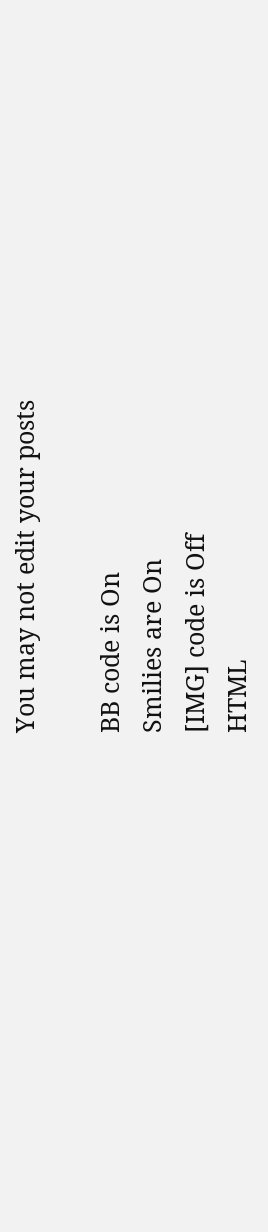You may not edit your posts

BB code is On
Smilies are On
[IMG] code is Off
HTML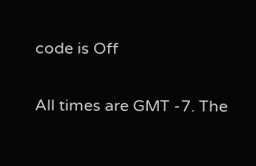code is Off

All times are GMT -7. The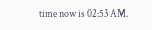time now is 02:53 AM.